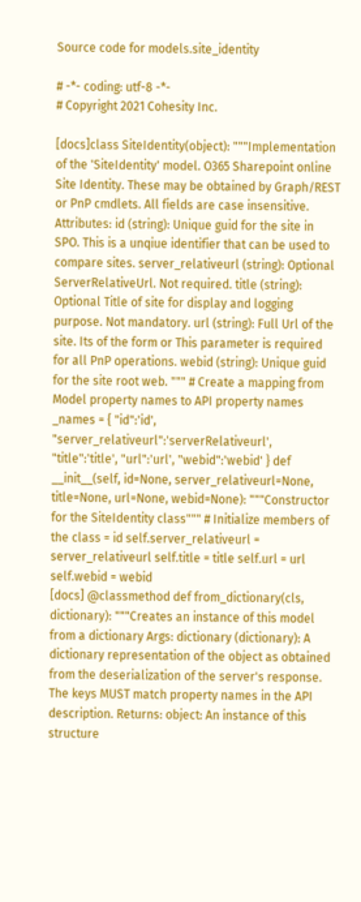Source code for models.site_identity

# -*- coding: utf-8 -*-
# Copyright 2021 Cohesity Inc.

[docs]class SiteIdentity(object): """Implementation of the 'SiteIdentity' model. O365 Sharepoint online Site Identity. These may be obtained by Graph/REST or PnP cmdlets. All fields are case insensitive. Attributes: id (string): Unique guid for the site in SPO. This is a unqiue identifier that can be used to compare sites. server_relativeurl (string): Optional ServerRelativeUrl. Not required. title (string): Optional Title of site for display and logging purpose. Not mandatory. url (string): Full Url of the site. Its of the form or This parameter is required for all PnP operations. webid (string): Unique guid for the site root web. """ # Create a mapping from Model property names to API property names _names = { "id":'id', "server_relativeurl":'serverRelativeurl', "title":'title', "url":'url', "webid":'webid' } def __init__(self, id=None, server_relativeurl=None, title=None, url=None, webid=None): """Constructor for the SiteIdentity class""" # Initialize members of the class = id self.server_relativeurl = server_relativeurl self.title = title self.url = url self.webid = webid
[docs] @classmethod def from_dictionary(cls, dictionary): """Creates an instance of this model from a dictionary Args: dictionary (dictionary): A dictionary representation of the object as obtained from the deserialization of the server's response. The keys MUST match property names in the API description. Returns: object: An instance of this structure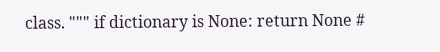class. """ if dictionary is None: return None #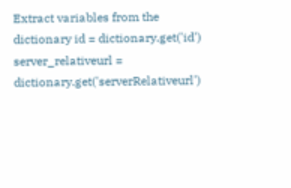Extract variables from the dictionary id = dictionary.get('id') server_relativeurl = dictionary.get('serverRelativeurl')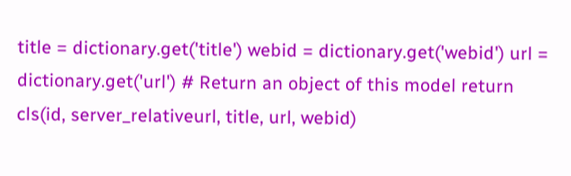title = dictionary.get('title') webid = dictionary.get('webid') url = dictionary.get('url') # Return an object of this model return cls(id, server_relativeurl, title, url, webid)